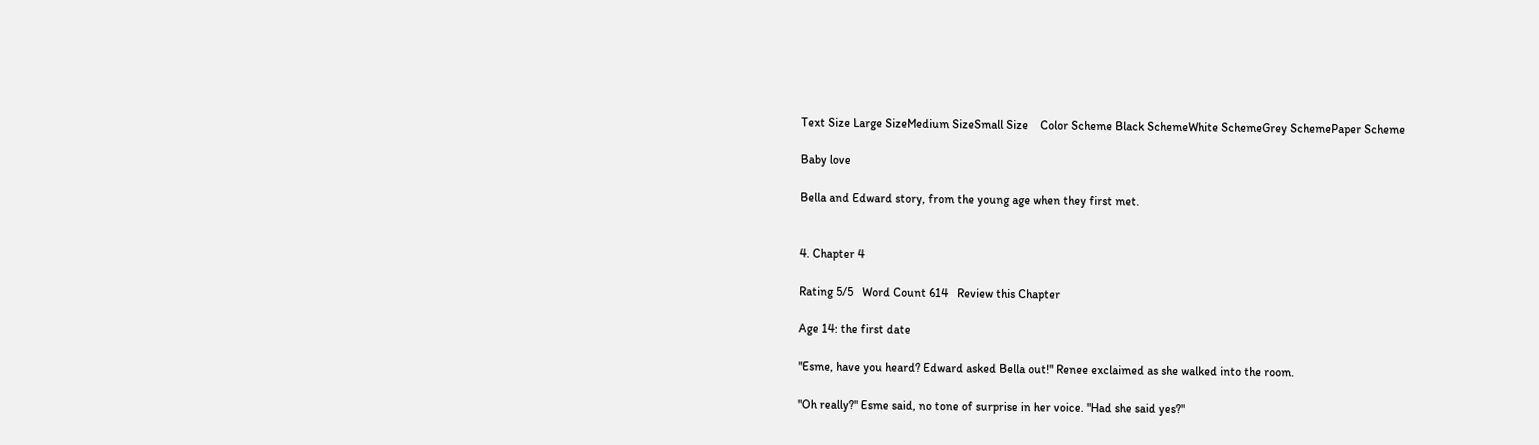Text Size Large SizeMedium SizeSmall Size    Color Scheme Black SchemeWhite SchemeGrey SchemePaper Scheme

Baby love

Bella and Edward story, from the young age when they first met.


4. Chapter 4

Rating 5/5   Word Count 614   Review this Chapter

Age 14: the first date

"Esme, have you heard? Edward asked Bella out!" Renee exclaimed as she walked into the room.

"Oh really?" Esme said, no tone of surprise in her voice. "Had she said yes?"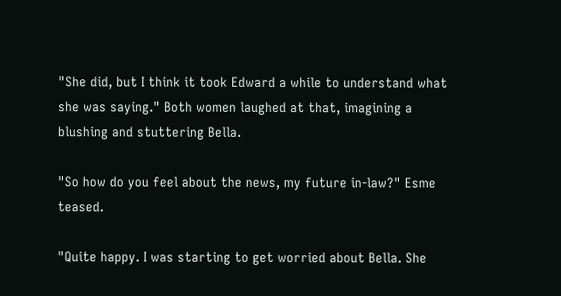"She did, but I think it took Edward a while to understand what she was saying." Both women laughed at that, imagining a blushing and stuttering Bella.

"So how do you feel about the news, my future in-law?" Esme teased.

"Quite happy. I was starting to get worried about Bella. She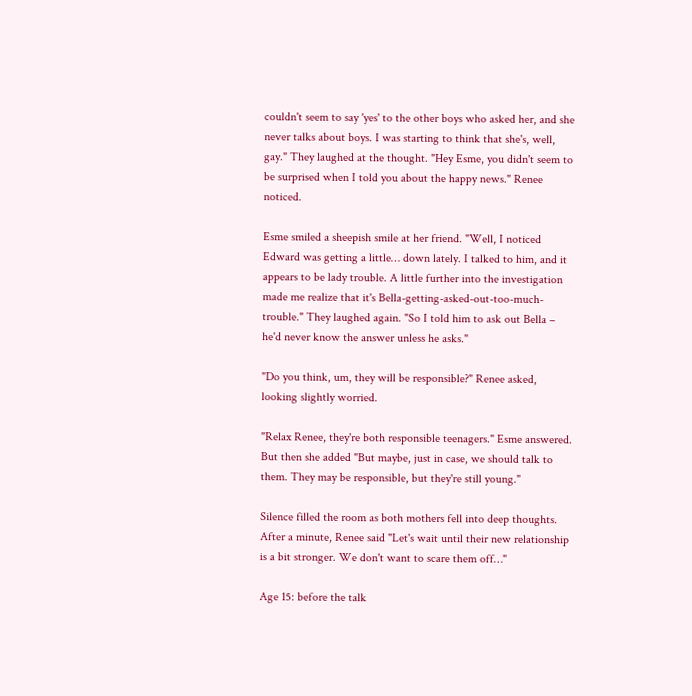couldn't seem to say 'yes' to the other boys who asked her, and she never talks about boys. I was starting to think that she's, well, gay." They laughed at the thought. "Hey Esme, you didn't seem to be surprised when I told you about the happy news." Renee noticed.

Esme smiled a sheepish smile at her friend. "Well, I noticed Edward was getting a little… down lately. I talked to him, and it appears to be lady trouble. A little further into the investigation made me realize that it's Bella-getting-asked-out-too-much-trouble." They laughed again. "So I told him to ask out Bella – he'd never know the answer unless he asks."

"Do you think, um, they will be responsible?" Renee asked, looking slightly worried.

"Relax Renee, they're both responsible teenagers." Esme answered. But then she added "But maybe, just in case, we should talk to them. They may be responsible, but they're still young."

Silence filled the room as both mothers fell into deep thoughts. After a minute, Renee said "Let's wait until their new relationship is a bit stronger. We don't want to scare them off…"

Age 15: before the talk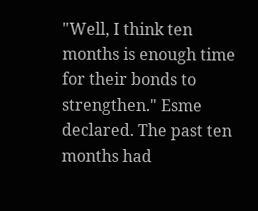"Well, I think ten months is enough time for their bonds to strengthen." Esme declared. The past ten months had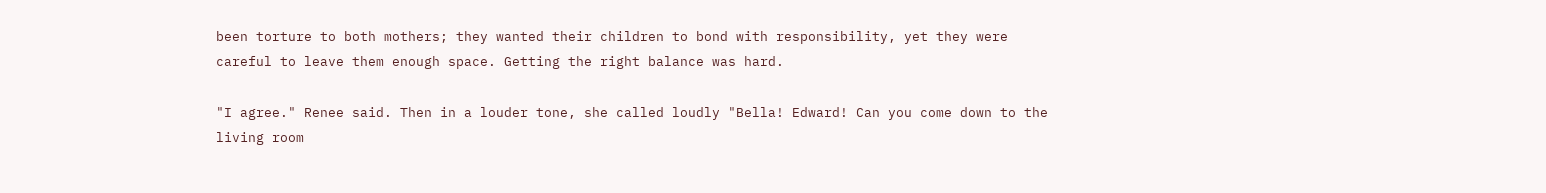been torture to both mothers; they wanted their children to bond with responsibility, yet they were careful to leave them enough space. Getting the right balance was hard.

"I agree." Renee said. Then in a louder tone, she called loudly "Bella! Edward! Can you come down to the living room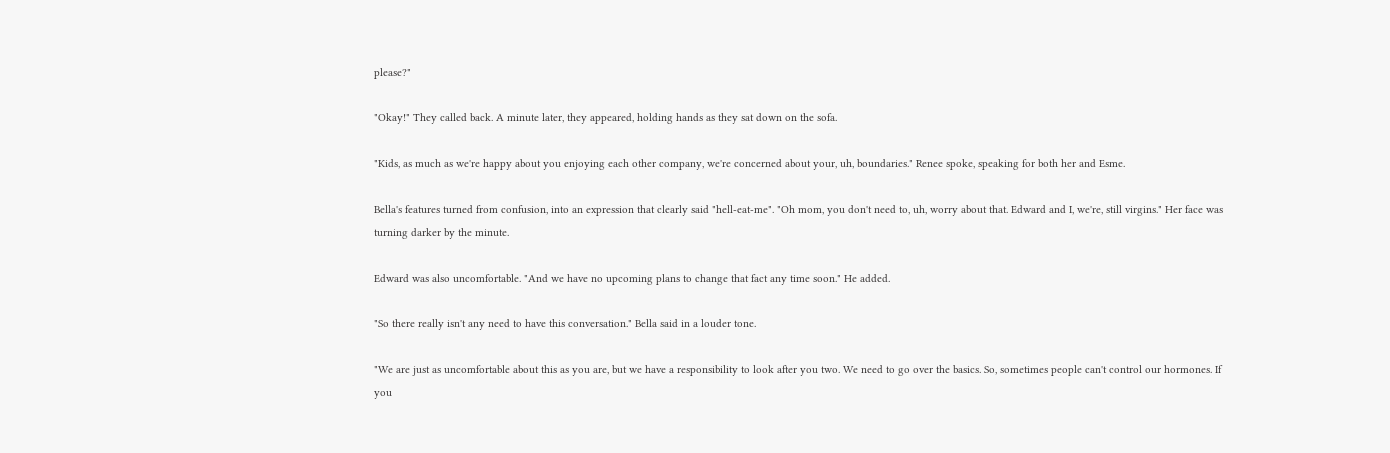please?"

"Okay!" They called back. A minute later, they appeared, holding hands as they sat down on the sofa.

"Kids, as much as we're happy about you enjoying each other company, we're concerned about your, uh, boundaries." Renee spoke, speaking for both her and Esme.

Bella's features turned from confusion, into an expression that clearly said "hell-eat-me". "Oh mom, you don't need to, uh, worry about that. Edward and I, we're, still virgins." Her face was turning darker by the minute.

Edward was also uncomfortable. "And we have no upcoming plans to change that fact any time soon." He added.

"So there really isn't any need to have this conversation." Bella said in a louder tone.

"We are just as uncomfortable about this as you are, but we have a responsibility to look after you two. We need to go over the basics. So, sometimes people can't control our hormones. If you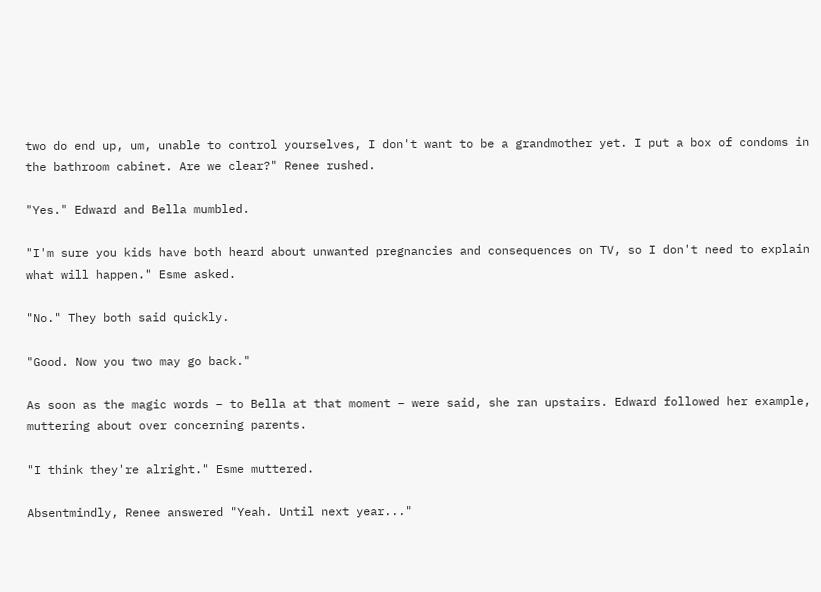two do end up, um, unable to control yourselves, I don't want to be a grandmother yet. I put a box of condoms in the bathroom cabinet. Are we clear?" Renee rushed.

"Yes." Edward and Bella mumbled.

"I'm sure you kids have both heard about unwanted pregnancies and consequences on TV, so I don't need to explain what will happen." Esme asked.

"No." They both said quickly.

"Good. Now you two may go back."

As soon as the magic words – to Bella at that moment – were said, she ran upstairs. Edward followed her example, muttering about over concerning parents.

"I think they're alright." Esme muttered.

Absentmindly, Renee answered "Yeah. Until next year..."